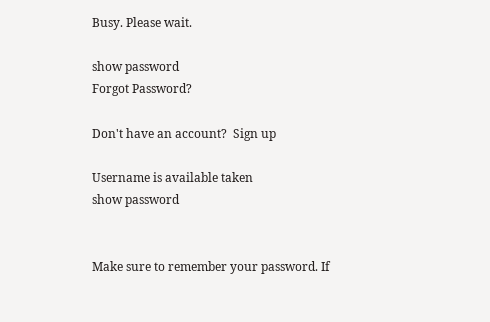Busy. Please wait.

show password
Forgot Password?

Don't have an account?  Sign up

Username is available taken
show password


Make sure to remember your password. If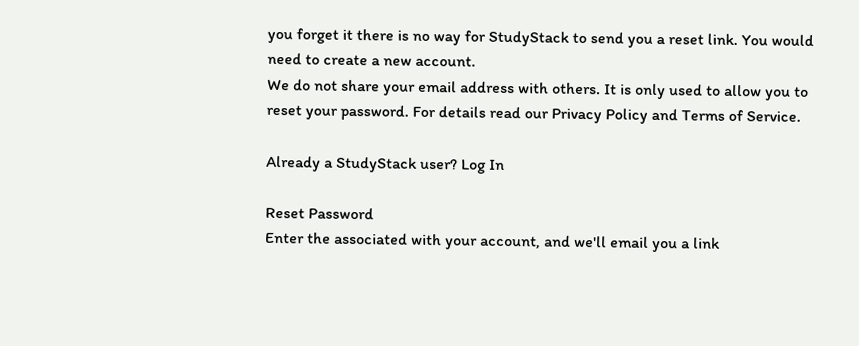you forget it there is no way for StudyStack to send you a reset link. You would need to create a new account.
We do not share your email address with others. It is only used to allow you to reset your password. For details read our Privacy Policy and Terms of Service.

Already a StudyStack user? Log In

Reset Password
Enter the associated with your account, and we'll email you a link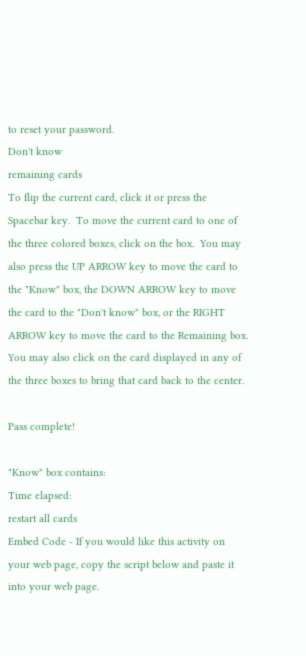to reset your password.
Don't know
remaining cards
To flip the current card, click it or press the Spacebar key.  To move the current card to one of the three colored boxes, click on the box.  You may also press the UP ARROW key to move the card to the "Know" box, the DOWN ARROW key to move the card to the "Don't know" box, or the RIGHT ARROW key to move the card to the Remaining box.  You may also click on the card displayed in any of the three boxes to bring that card back to the center.

Pass complete!

"Know" box contains:
Time elapsed:
restart all cards
Embed Code - If you would like this activity on your web page, copy the script below and paste it into your web page.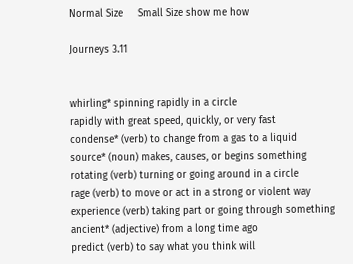Normal Size     Small Size show me how

Journeys 3.11


whirling* spinning rapidly in a circle
rapidly with great speed, quickly, or very fast
condense* (verb) to change from a gas to a liquid
source* (noun) makes, causes, or begins something
rotating (verb) turning or going around in a circle
rage (verb) to move or act in a strong or violent way
experience (verb) taking part or going through something
ancient* (adjective) from a long time ago
predict (verb) to say what you think will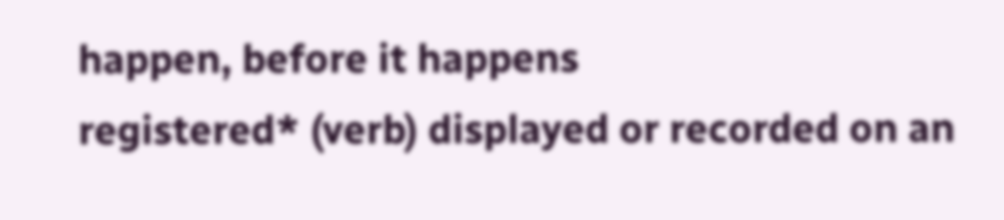happen, before it happens
registered* (verb) displayed or recorded on an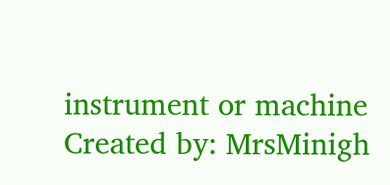instrument or machine
Created by: MrsMinigh